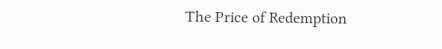The Price of Redemption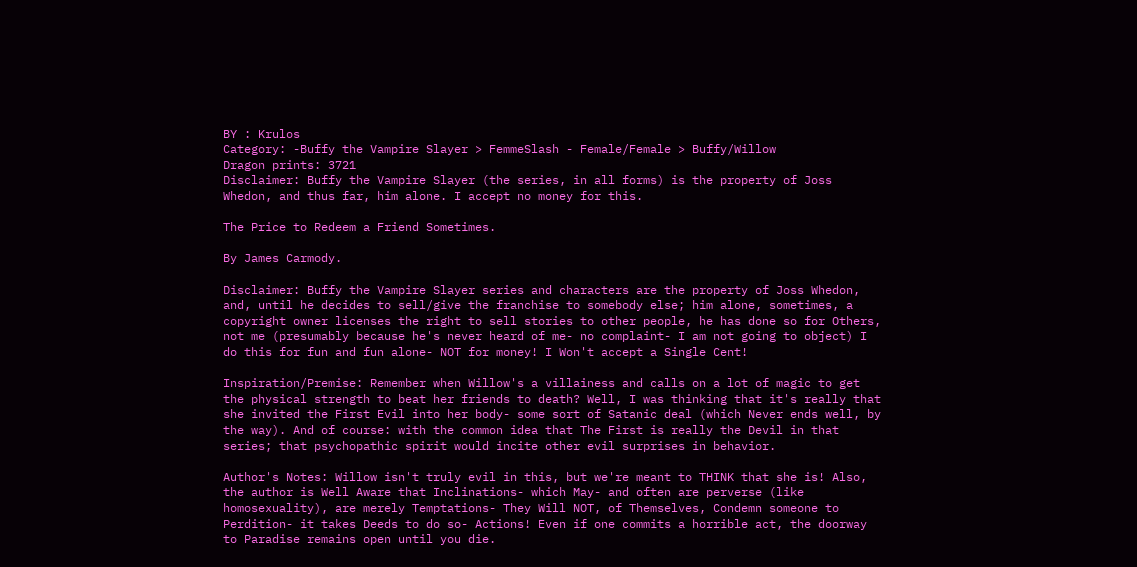BY : Krulos
Category: -Buffy the Vampire Slayer > FemmeSlash - Female/Female > Buffy/Willow
Dragon prints: 3721
Disclaimer: Buffy the Vampire Slayer (the series, in all forms) is the property of Joss Whedon, and thus far, him alone. I accept no money for this.

The Price to Redeem a Friend Sometimes.

By James Carmody.

Disclaimer: Buffy the Vampire Slayer series and characters are the property of Joss Whedon, and, until he decides to sell/give the franchise to somebody else; him alone, sometimes, a copyright owner licenses the right to sell stories to other people, he has done so for Others, not me (presumably because he's never heard of me- no complaint- I am not going to object) I do this for fun and fun alone- NOT for money! I Won't accept a Single Cent!

Inspiration/Premise: Remember when Willow's a villainess and calls on a lot of magic to get the physical strength to beat her friends to death? Well, I was thinking that it's really that she invited the First Evil into her body- some sort of Satanic deal (which Never ends well, by the way). And of course: with the common idea that The First is really the Devil in that series; that psychopathic spirit would incite other evil surprises in behavior.

Author's Notes: Willow isn't truly evil in this, but we're meant to THINK that she is! Also, the author is Well Aware that Inclinations- which May- and often are perverse (like homosexuality), are merely Temptations- They Will NOT, of Themselves, Condemn someone to Perdition- it takes Deeds to do so- Actions! Even if one commits a horrible act, the doorway to Paradise remains open until you die.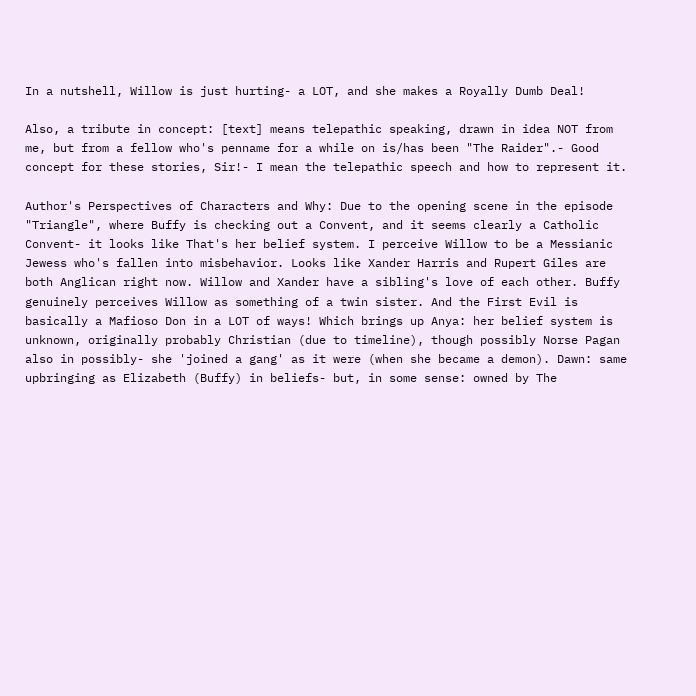In a nutshell, Willow is just hurting- a LOT, and she makes a Royally Dumb Deal!

Also, a tribute in concept: [text] means telepathic speaking, drawn in idea NOT from me, but from a fellow who's penname for a while on is/has been "The Raider".- Good concept for these stories, Sir!- I mean the telepathic speech and how to represent it.

Author's Perspectives of Characters and Why: Due to the opening scene in the episode "Triangle", where Buffy is checking out a Convent, and it seems clearly a Catholic Convent- it looks like That's her belief system. I perceive Willow to be a Messianic Jewess who's fallen into misbehavior. Looks like Xander Harris and Rupert Giles are both Anglican right now. Willow and Xander have a sibling's love of each other. Buffy genuinely perceives Willow as something of a twin sister. And the First Evil is basically a Mafioso Don in a LOT of ways! Which brings up Anya: her belief system is unknown, originally probably Christian (due to timeline), though possibly Norse Pagan also in possibly- she 'joined a gang' as it were (when she became a demon). Dawn: same upbringing as Elizabeth (Buffy) in beliefs- but, in some sense: owned by The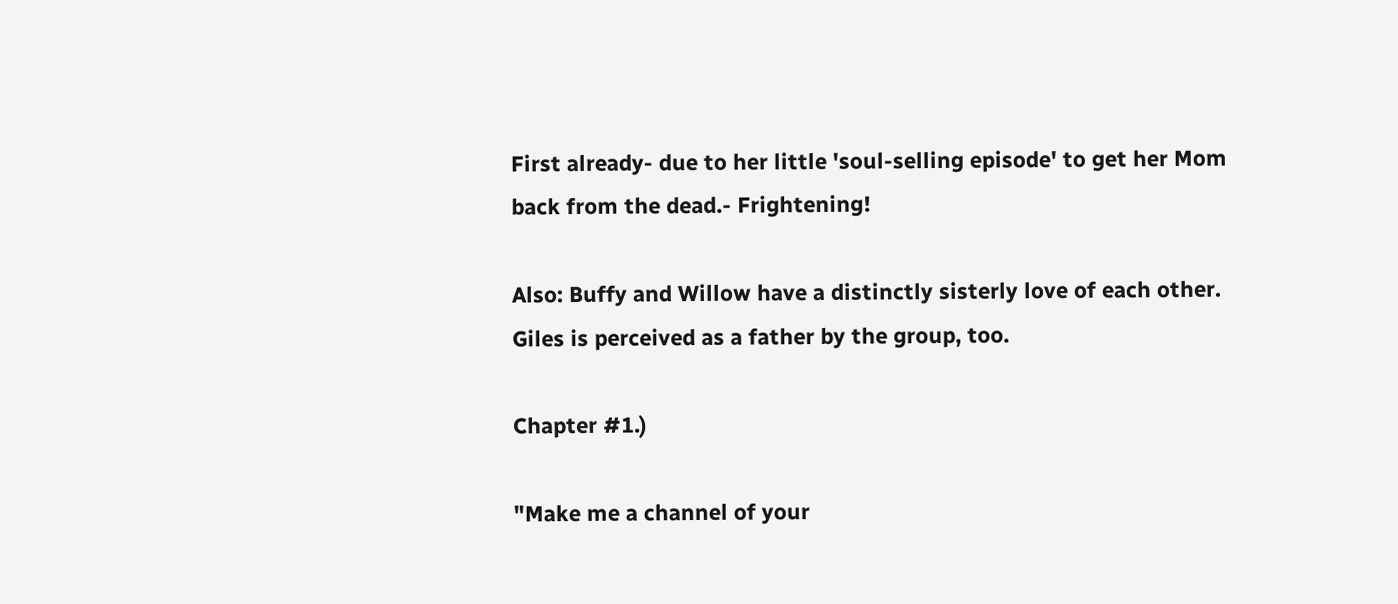First already- due to her little 'soul-selling episode' to get her Mom back from the dead.- Frightening!

Also: Buffy and Willow have a distinctly sisterly love of each other. Giles is perceived as a father by the group, too.

Chapter #1.)

"Make me a channel of your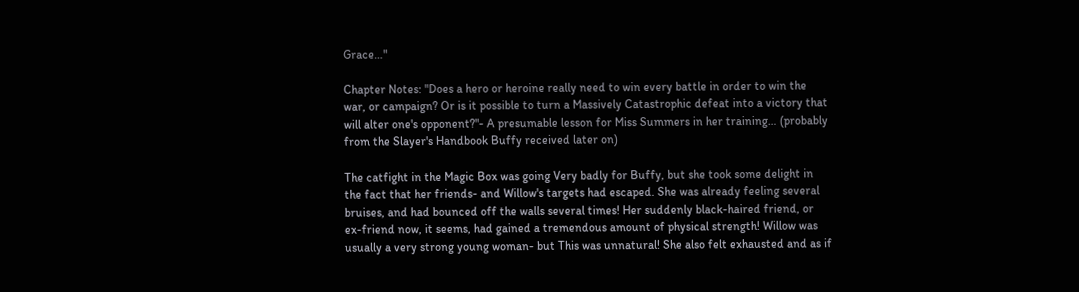Grace…"

Chapter Notes: "Does a hero or heroine really need to win every battle in order to win the war, or campaign? Or is it possible to turn a Massively Catastrophic defeat into a victory that will alter one's opponent?"- A presumable lesson for Miss Summers in her training… (probably from the Slayer's Handbook Buffy received later on)

The catfight in the Magic Box was going Very badly for Buffy, but she took some delight in the fact that her friends- and Willow's targets had escaped. She was already feeling several bruises, and had bounced off the walls several times! Her suddenly black-haired friend, or ex-friend now, it seems, had gained a tremendous amount of physical strength! Willow was usually a very strong young woman- but This was unnatural! She also felt exhausted and as if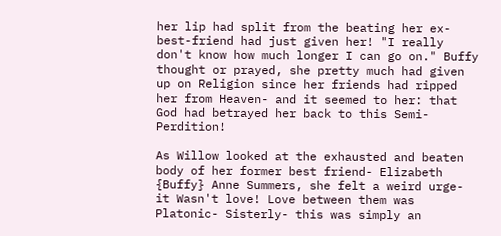her lip had split from the beating her ex-best-friend had just given her! "I really don't know how much longer I can go on." Buffy thought or prayed, she pretty much had given up on Religion since her friends had ripped her from Heaven- and it seemed to her: that God had betrayed her back to this Semi-Perdition!

As Willow looked at the exhausted and beaten body of her former best friend- Elizabeth {Buffy} Anne Summers, she felt a weird urge- it Wasn't love! Love between them was Platonic- Sisterly- this was simply an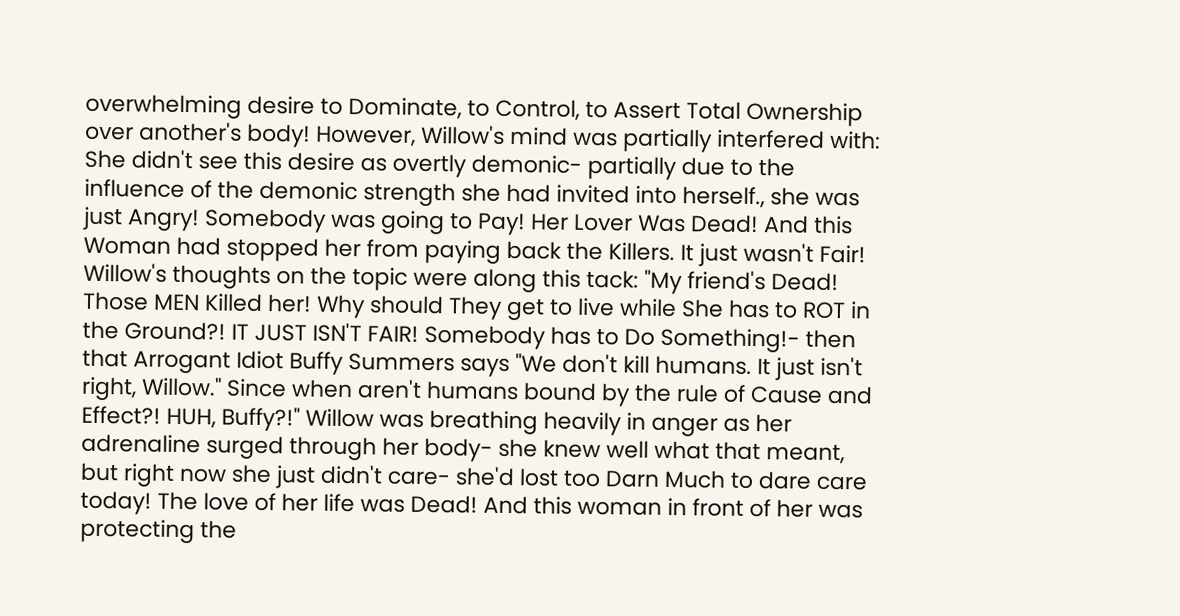overwhelming desire to Dominate, to Control, to Assert Total Ownership over another's body! However, Willow's mind was partially interfered with: She didn't see this desire as overtly demonic- partially due to the influence of the demonic strength she had invited into herself., she was just Angry! Somebody was going to Pay! Her Lover Was Dead! And this Woman had stopped her from paying back the Killers. It just wasn't Fair! Willow's thoughts on the topic were along this tack: "My friend's Dead! Those MEN Killed her! Why should They get to live while She has to ROT in the Ground?! IT JUST ISN'T FAIR! Somebody has to Do Something!- then that Arrogant Idiot Buffy Summers says "We don't kill humans. It just isn't right, Willow." Since when aren't humans bound by the rule of Cause and Effect?! HUH, Buffy?!" Willow was breathing heavily in anger as her adrenaline surged through her body- she knew well what that meant, but right now she just didn't care- she'd lost too Darn Much to dare care today! The love of her life was Dead! And this woman in front of her was protecting the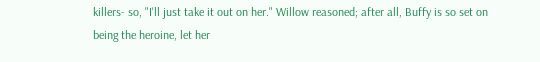killers- so, "I'll just take it out on her." Willow reasoned; after all, Buffy is so set on being the heroine, let her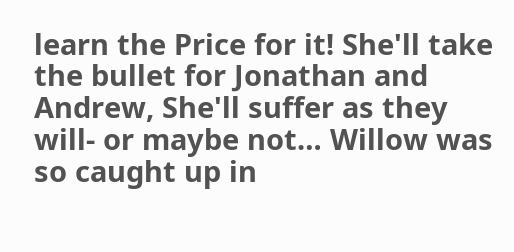learn the Price for it! She'll take the bullet for Jonathan and Andrew, She'll suffer as they will- or maybe not… Willow was so caught up in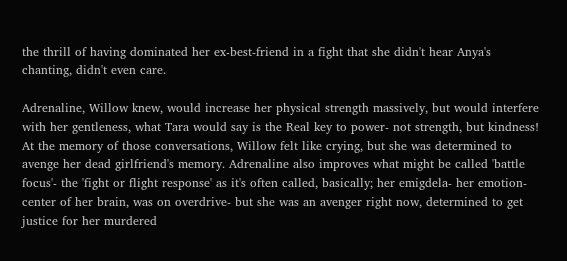the thrill of having dominated her ex-best-friend in a fight that she didn't hear Anya's chanting, didn't even care.

Adrenaline, Willow knew, would increase her physical strength massively, but would interfere with her gentleness, what Tara would say is the Real key to power- not strength, but kindness! At the memory of those conversations, Willow felt like crying, but she was determined to avenge her dead girlfriend's memory. Adrenaline also improves what might be called 'battle focus'- the 'fight or flight response' as it's often called, basically; her emigdela- her emotion-center of her brain, was on overdrive- but she was an avenger right now, determined to get justice for her murdered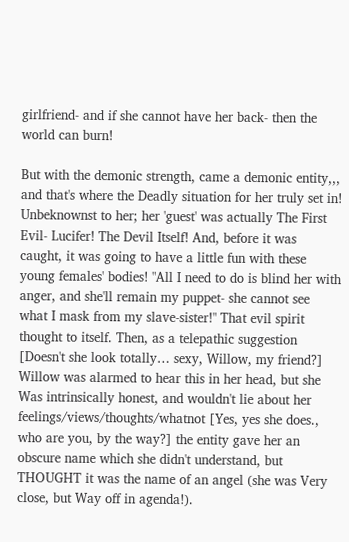girlfriend- and if she cannot have her back- then the world can burn!

But with the demonic strength, came a demonic entity,,, and that's where the Deadly situation for her truly set in! Unbeknownst to her; her 'guest' was actually The First Evil- Lucifer! The Devil Itself! And, before it was caught, it was going to have a little fun with these young females' bodies! "All I need to do is blind her with anger, and she'll remain my puppet- she cannot see what I mask from my slave-sister!" That evil spirit thought to itself. Then, as a telepathic suggestion [Doesn't she look totally… sexy, Willow, my friend?] Willow was alarmed to hear this in her head, but she Was intrinsically honest, and wouldn't lie about her feelings/views/thoughts/whatnot [Yes, yes she does., who are you, by the way?] the entity gave her an obscure name which she didn't understand, but THOUGHT it was the name of an angel (she was Very close, but Way off in agenda!).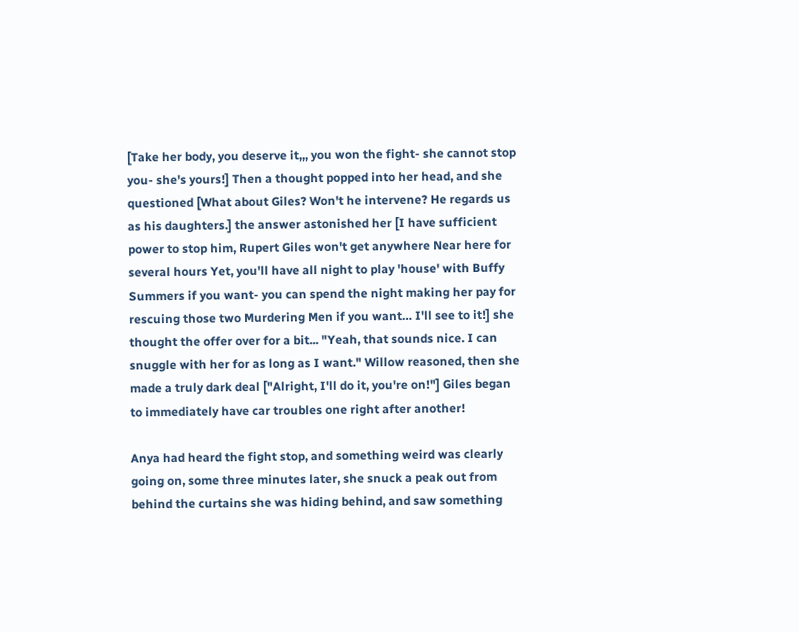[Take her body, you deserve it,,, you won the fight- she cannot stop you- she's yours!] Then a thought popped into her head, and she questioned [What about Giles? Won't he intervene? He regards us as his daughters.] the answer astonished her [I have sufficient power to stop him, Rupert Giles won't get anywhere Near here for several hours Yet, you'll have all night to play 'house' with Buffy Summers if you want- you can spend the night making her pay for rescuing those two Murdering Men if you want… I'll see to it!] she thought the offer over for a bit... "Yeah, that sounds nice. I can snuggle with her for as long as I want." Willow reasoned, then she made a truly dark deal ["Alright, I'll do it, you're on!"] Giles began to immediately have car troubles one right after another!

Anya had heard the fight stop, and something weird was clearly going on, some three minutes later, she snuck a peak out from behind the curtains she was hiding behind, and saw something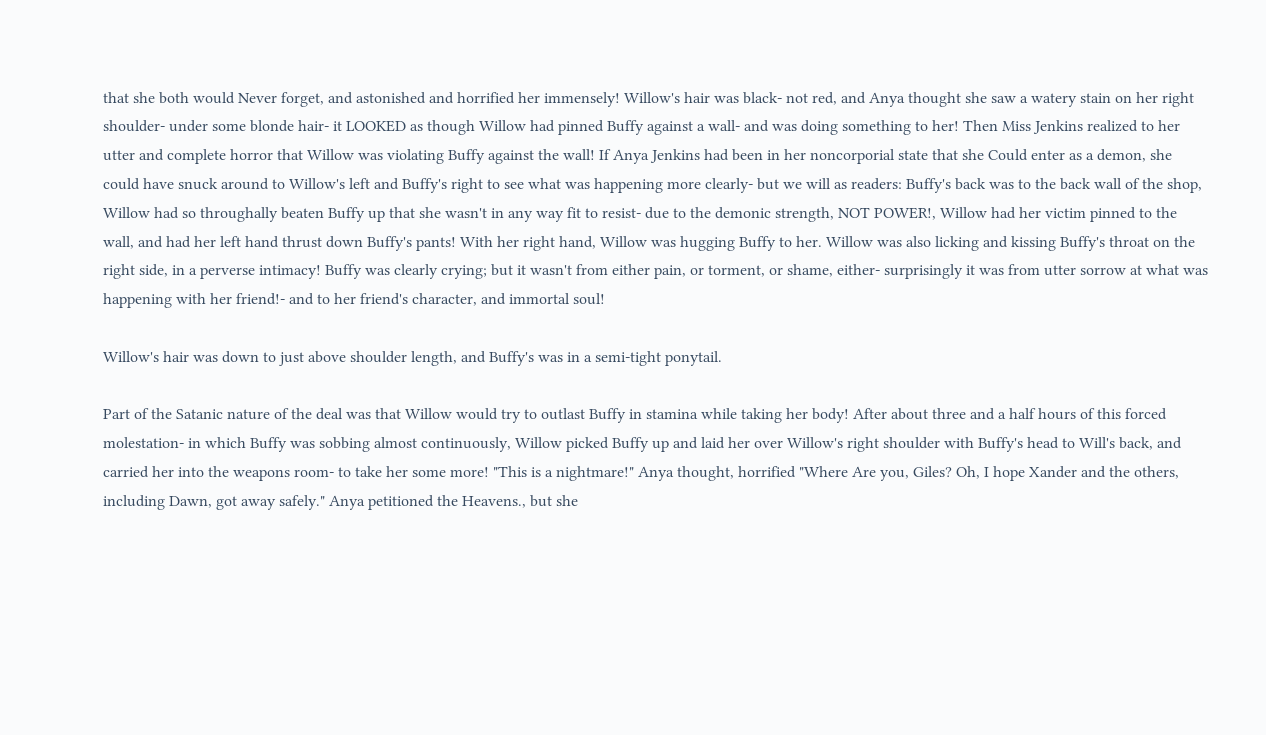that she both would Never forget, and astonished and horrified her immensely! Willow's hair was black- not red, and Anya thought she saw a watery stain on her right shoulder- under some blonde hair- it LOOKED as though Willow had pinned Buffy against a wall- and was doing something to her! Then Miss Jenkins realized to her utter and complete horror that Willow was violating Buffy against the wall! If Anya Jenkins had been in her noncorporial state that she Could enter as a demon, she could have snuck around to Willow's left and Buffy's right to see what was happening more clearly- but we will as readers: Buffy's back was to the back wall of the shop, Willow had so throughally beaten Buffy up that she wasn't in any way fit to resist- due to the demonic strength, NOT POWER!, Willow had her victim pinned to the wall, and had her left hand thrust down Buffy's pants! With her right hand, Willow was hugging Buffy to her. Willow was also licking and kissing Buffy's throat on the right side, in a perverse intimacy! Buffy was clearly crying; but it wasn't from either pain, or torment, or shame, either- surprisingly it was from utter sorrow at what was happening with her friend!- and to her friend's character, and immortal soul!

Willow's hair was down to just above shoulder length, and Buffy's was in a semi-tight ponytail.

Part of the Satanic nature of the deal was that Willow would try to outlast Buffy in stamina while taking her body! After about three and a half hours of this forced molestation- in which Buffy was sobbing almost continuously, Willow picked Buffy up and laid her over Willow's right shoulder with Buffy's head to Will's back, and carried her into the weapons room- to take her some more! "This is a nightmare!" Anya thought, horrified "Where Are you, Giles? Oh, I hope Xander and the others, including Dawn, got away safely." Anya petitioned the Heavens., but she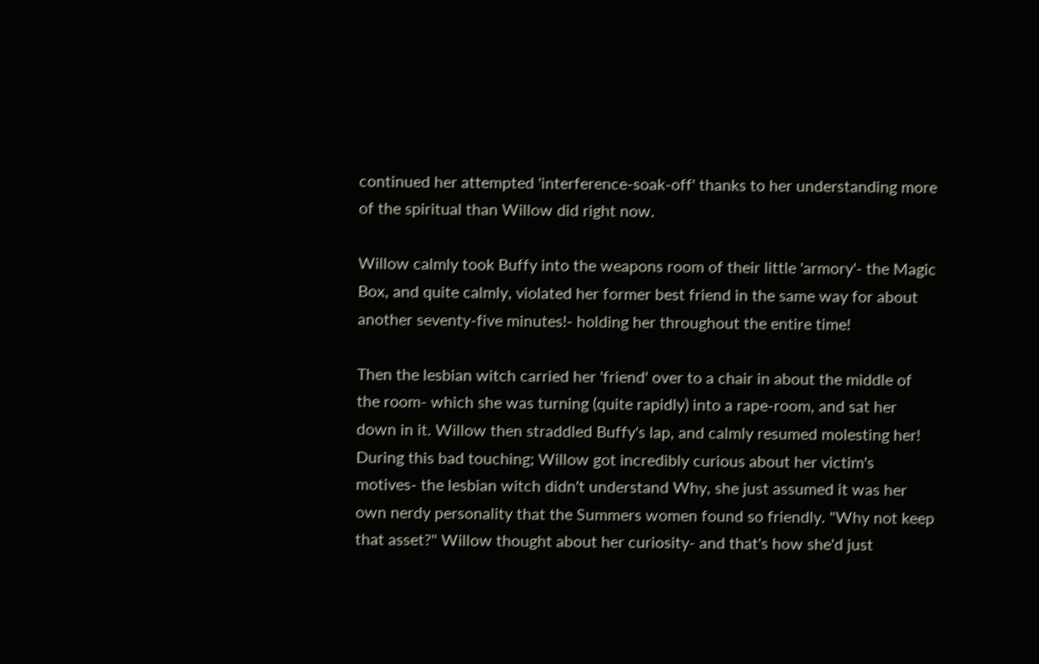continued her attempted 'interference-soak-off' thanks to her understanding more of the spiritual than Willow did right now.

Willow calmly took Buffy into the weapons room of their little 'armory'- the Magic Box, and quite calmly, violated her former best friend in the same way for about another seventy-five minutes!- holding her throughout the entire time!

Then the lesbian witch carried her 'friend' over to a chair in about the middle of the room- which she was turning (quite rapidly) into a rape-room, and sat her down in it. Willow then straddled Buffy's lap, and calmly resumed molesting her! During this bad touching; Willow got incredibly curious about her victim's motives- the lesbian witch didn't understand Why, she just assumed it was her own nerdy personality that the Summers women found so friendly. "Why not keep that asset?" Willow thought about her curiosity- and that's how she'd just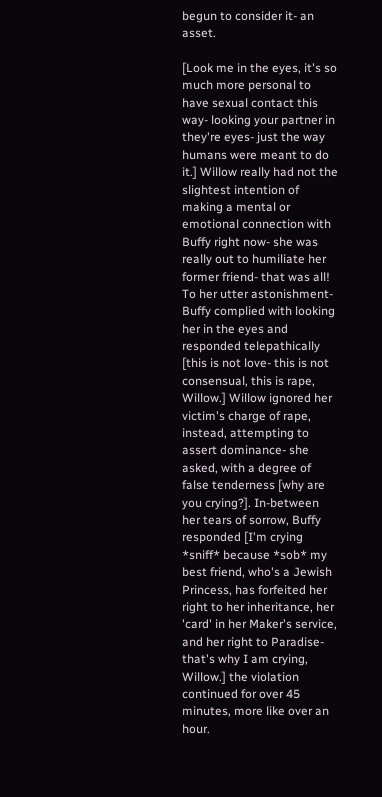begun to consider it- an asset.

[Look me in the eyes, it's so much more personal to have sexual contact this way- looking your partner in they're eyes- just the way humans were meant to do it.] Willow really had not the slightest intention of making a mental or emotional connection with Buffy right now- she was really out to humiliate her former friend- that was all! To her utter astonishment- Buffy complied with looking her in the eyes and responded telepathically [this is not love- this is not consensual, this is rape, Willow.] Willow ignored her victim's charge of rape, instead, attempting to assert dominance- she asked, with a degree of false tenderness [why are you crying?]. In-between her tears of sorrow, Buffy responded [I'm crying *sniff* because *sob* my best friend, who's a Jewish Princess, has forfeited her right to her inheritance, her 'card' in her Maker's service, and her right to Paradise- that's why I am crying, Willow.] the violation continued for over 45 minutes, more like over an hour.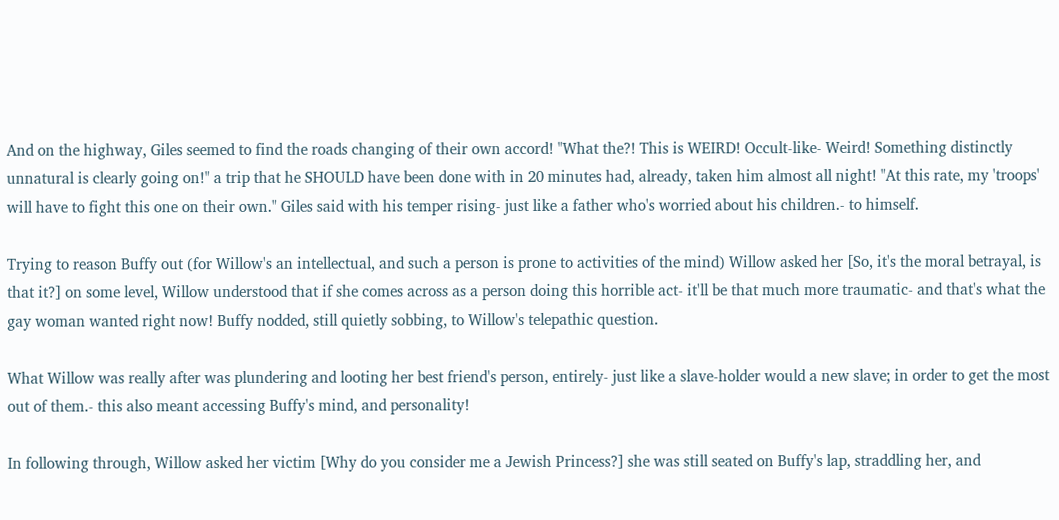And on the highway, Giles seemed to find the roads changing of their own accord! "What the?! This is WEIRD! Occult-like- Weird! Something distinctly unnatural is clearly going on!" a trip that he SHOULD have been done with in 20 minutes had, already, taken him almost all night! "At this rate, my 'troops' will have to fight this one on their own." Giles said with his temper rising- just like a father who's worried about his children.- to himself.

Trying to reason Buffy out (for Willow's an intellectual, and such a person is prone to activities of the mind) Willow asked her [So, it's the moral betrayal, is that it?] on some level, Willow understood that if she comes across as a person doing this horrible act- it'll be that much more traumatic- and that's what the gay woman wanted right now! Buffy nodded, still quietly sobbing, to Willow's telepathic question.

What Willow was really after was plundering and looting her best friend's person, entirely- just like a slave-holder would a new slave; in order to get the most out of them.- this also meant accessing Buffy's mind, and personality!

In following through, Willow asked her victim [Why do you consider me a Jewish Princess?] she was still seated on Buffy's lap, straddling her, and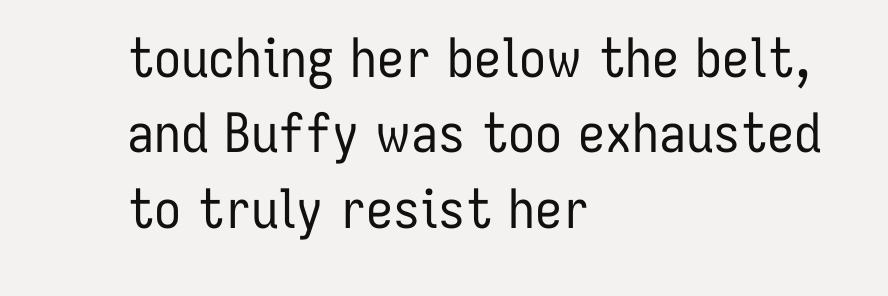touching her below the belt, and Buffy was too exhausted to truly resist her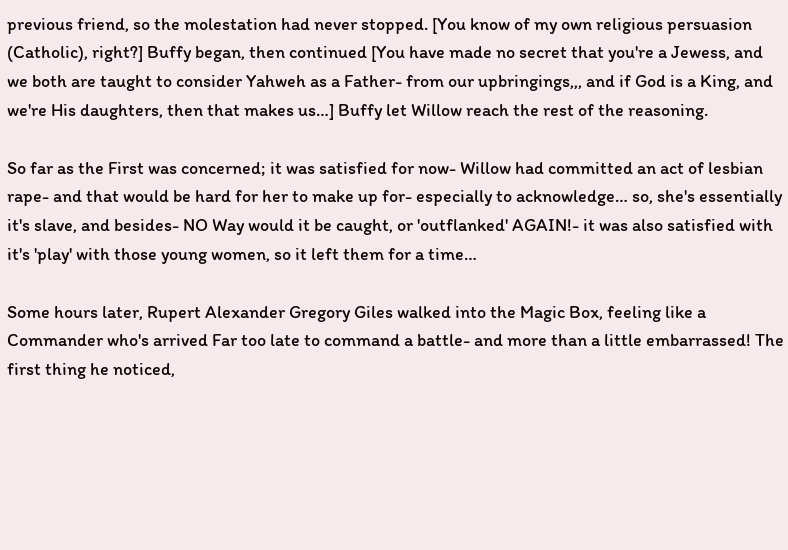previous friend, so the molestation had never stopped. [You know of my own religious persuasion (Catholic), right?] Buffy began, then continued [You have made no secret that you're a Jewess, and we both are taught to consider Yahweh as a Father- from our upbringings,,, and if God is a King, and we're His daughters, then that makes us…] Buffy let Willow reach the rest of the reasoning.

So far as the First was concerned; it was satisfied for now- Willow had committed an act of lesbian rape- and that would be hard for her to make up for- especially to acknowledge… so, she's essentially it's slave, and besides- NO Way would it be caught, or 'outflanked' AGAIN!- it was also satisfied with it's 'play' with those young women, so it left them for a time…

Some hours later, Rupert Alexander Gregory Giles walked into the Magic Box, feeling like a Commander who's arrived Far too late to command a battle- and more than a little embarrassed! The first thing he noticed,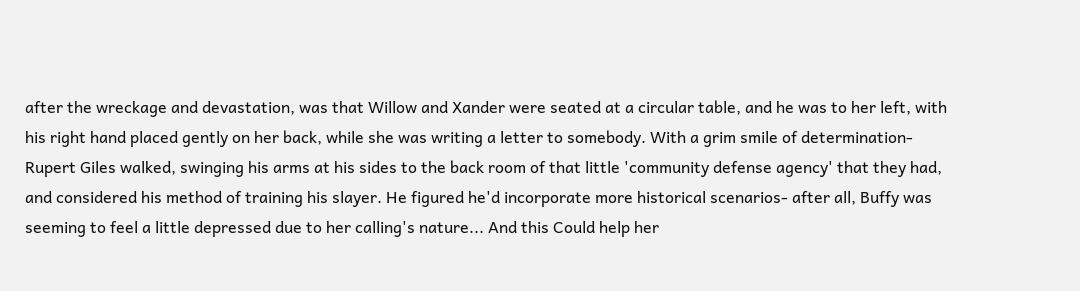after the wreckage and devastation, was that Willow and Xander were seated at a circular table, and he was to her left, with his right hand placed gently on her back, while she was writing a letter to somebody. With a grim smile of determination- Rupert Giles walked, swinging his arms at his sides to the back room of that little 'community defense agency' that they had, and considered his method of training his slayer. He figured he'd incorporate more historical scenarios- after all, Buffy was seeming to feel a little depressed due to her calling's nature... And this Could help her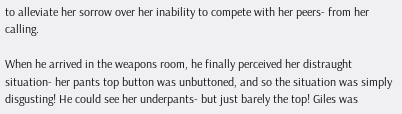to alleviate her sorrow over her inability to compete with her peers- from her calling.

When he arrived in the weapons room, he finally perceived her distraught situation- her pants top button was unbuttoned, and so the situation was simply disgusting! He could see her underpants- but just barely the top! Giles was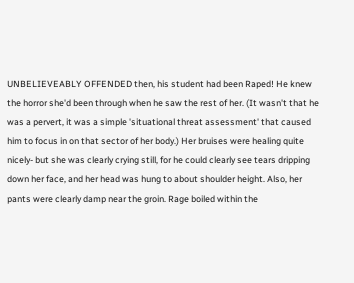UNBELIEVEABLY OFFENDED then, his student had been Raped! He knew the horror she'd been through when he saw the rest of her. (It wasn't that he was a pervert, it was a simple 'situational threat assessment' that caused him to focus in on that sector of her body.) Her bruises were healing quite nicely- but she was clearly crying still, for he could clearly see tears dripping down her face, and her head was hung to about shoulder height. Also, her pants were clearly damp near the groin. Rage boiled within the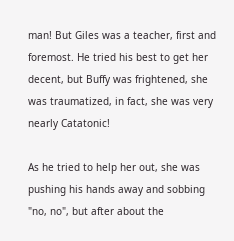man! But Giles was a teacher, first and foremost. He tried his best to get her decent, but Buffy was frightened, she was traumatized, in fact, she was very nearly Catatonic!

As he tried to help her out, she was pushing his hands away and sobbing "no, no", but after about the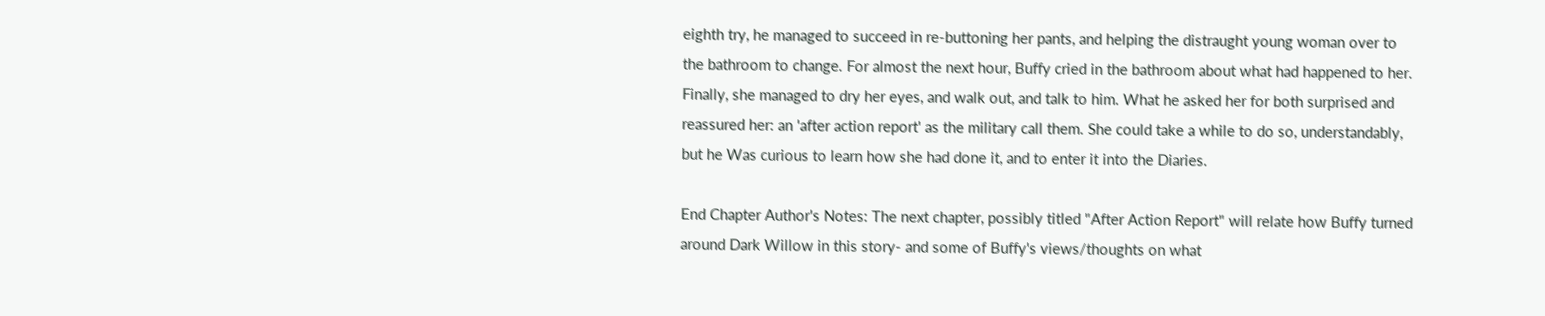eighth try, he managed to succeed in re-buttoning her pants, and helping the distraught young woman over to the bathroom to change. For almost the next hour, Buffy cried in the bathroom about what had happened to her. Finally, she managed to dry her eyes, and walk out, and talk to him. What he asked her for both surprised and reassured her: an 'after action report' as the military call them. She could take a while to do so, understandably, but he Was curious to learn how she had done it, and to enter it into the Diaries.

End Chapter Author's Notes: The next chapter, possibly titled "After Action Report" will relate how Buffy turned around Dark Willow in this story- and some of Buffy's views/thoughts on what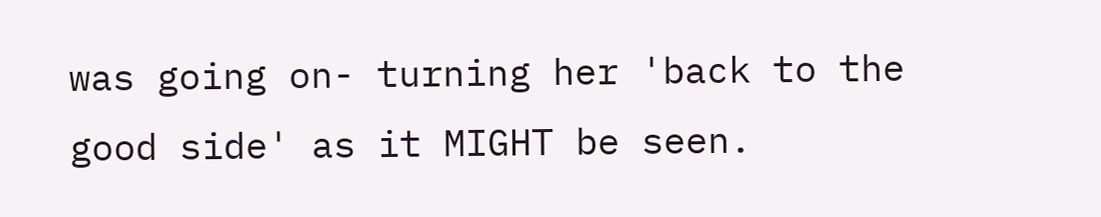was going on- turning her 'back to the good side' as it MIGHT be seen.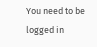You need to be logged in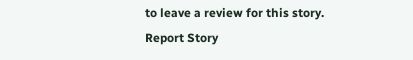to leave a review for this story.
Report Story